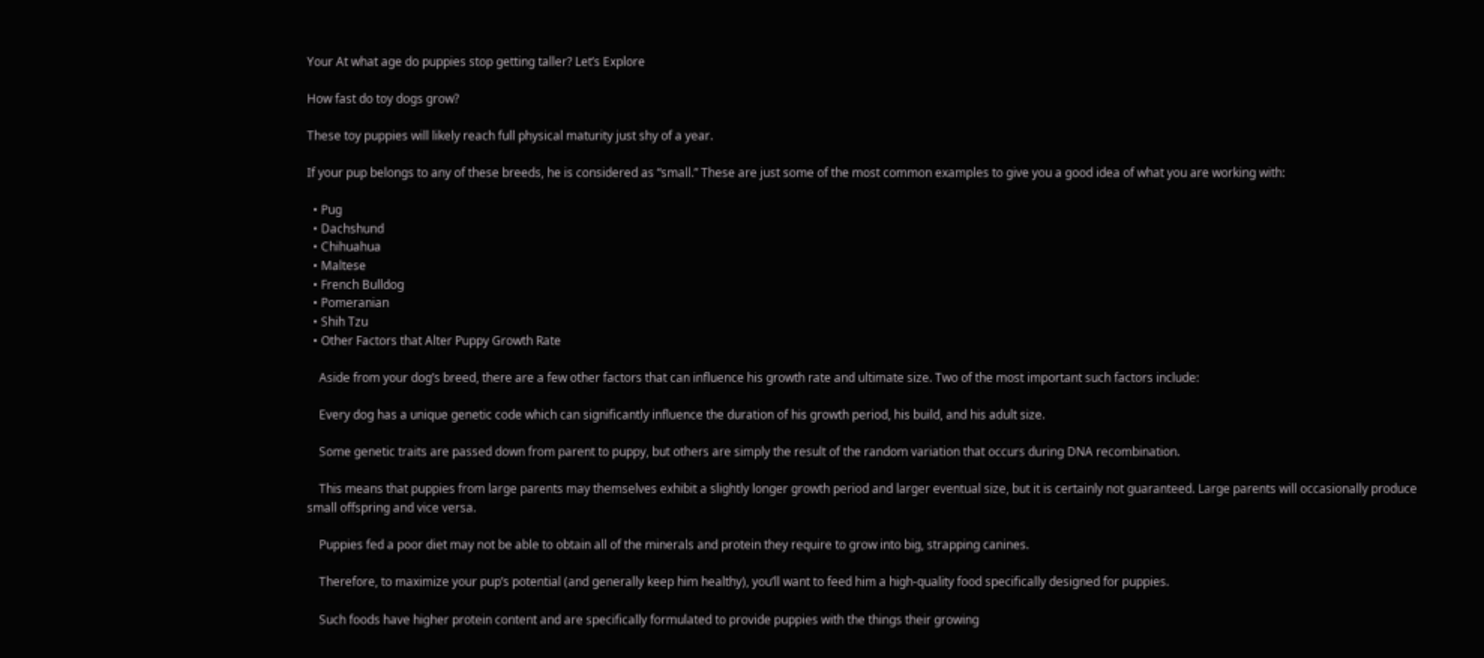Your At what age do puppies stop getting taller? Let’s Explore

How fast do toy dogs grow?

These toy puppies will likely reach full physical maturity just shy of a year.

If your pup belongs to any of these breeds, he is considered as “small.” These are just some of the most common examples to give you a good idea of what you are working with:

  • Pug
  • Dachshund
  • Chihuahua
  • Maltese
  • French Bulldog
  • Pomeranian
  • Shih Tzu
  • Other Factors that Alter Puppy Growth Rate

    Aside from your dog’s breed, there are a few other factors that can influence his growth rate and ultimate size. Two of the most important such factors include:

    Every dog has a unique genetic code which can significantly influence the duration of his growth period, his build, and his adult size.

    Some genetic traits are passed down from parent to puppy, but others are simply the result of the random variation that occurs during DNA recombination.

    This means that puppies from large parents may themselves exhibit a slightly longer growth period and larger eventual size, but it is certainly not guaranteed. Large parents will occasionally produce small offspring and vice versa.

    Puppies fed a poor diet may not be able to obtain all of the minerals and protein they require to grow into big, strapping canines.

    Therefore, to maximize your pup’s potential (and generally keep him healthy), you’ll want to feed him a high-quality food specifically designed for puppies.

    Such foods have higher protein content and are specifically formulated to provide puppies with the things their growing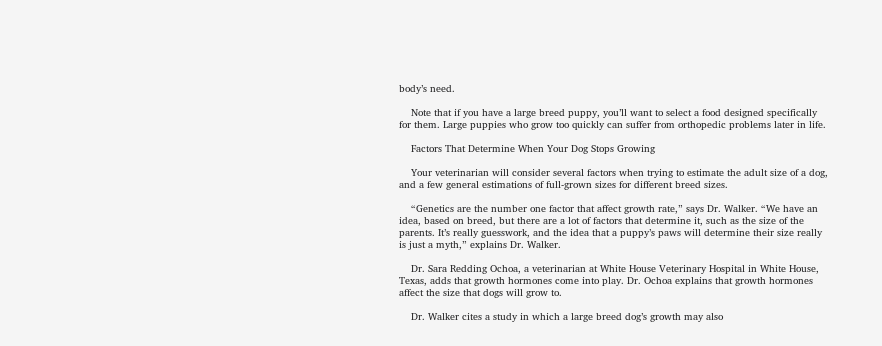body’s need.

    Note that if you have a large breed puppy, you’ll want to select a food designed specifically for them. Large puppies who grow too quickly can suffer from orthopedic problems later in life.

    Factors That Determine When Your Dog Stops Growing

    Your veterinarian will consider several factors when trying to estimate the adult size of a dog, and a few general estimations of full-grown sizes for different breed sizes.

    “Genetics are the number one factor that affect growth rate,” says Dr. Walker. “We have an idea, based on breed, but there are a lot of factors that determine it, such as the size of the parents. It’s really guesswork, and the idea that a puppy’s paws will determine their size really is just a myth,” explains Dr. Walker.

    Dr. Sara Redding Ochoa, a veterinarian at White House Veterinary Hospital in White House, Texas, adds that growth hormones come into play. Dr. Ochoa explains that growth hormones affect the size that dogs will grow to.

    Dr. Walker cites a study in which a large breed dog’s growth may also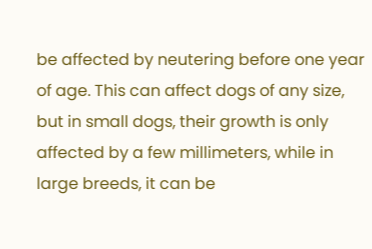be affected by neutering before one year of age. This can affect dogs of any size, but in small dogs, their growth is only affected by a few millimeters, while in large breeds, it can be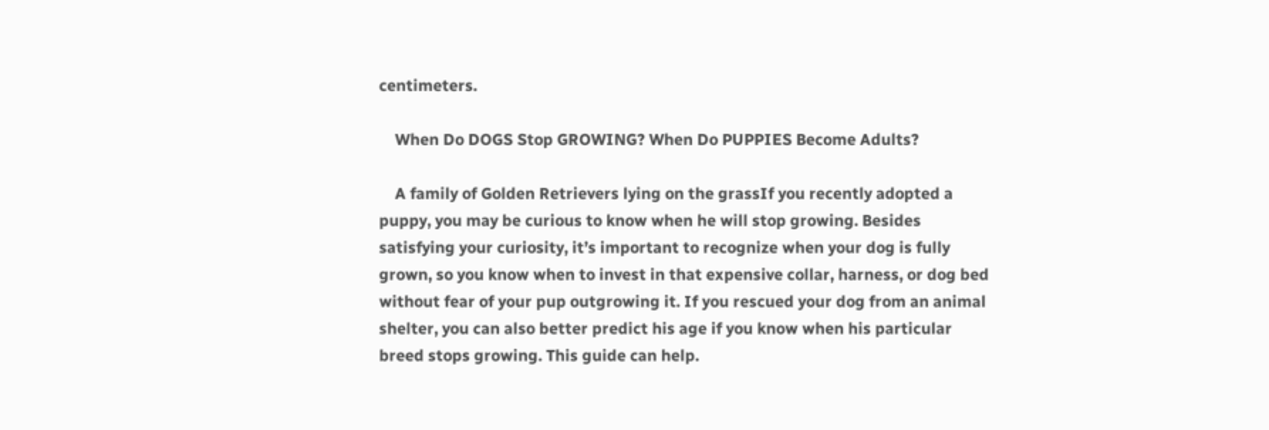centimeters.

    When Do DOGS Stop GROWING? When Do PUPPIES Become Adults?

    A family of Golden Retrievers lying on the grassIf you recently adopted a puppy, you may be curious to know when he will stop growing. Besides satisfying your curiosity, it’s important to recognize when your dog is fully grown, so you know when to invest in that expensive collar, harness, or dog bed without fear of your pup outgrowing it. If you rescued your dog from an animal shelter, you can also better predict his age if you know when his particular breed stops growing. This guide can help.